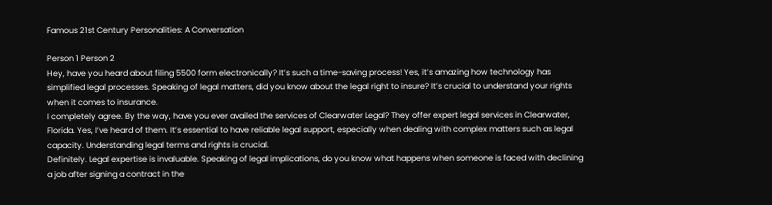Famous 21st Century Personalities: A Conversation

Person 1 Person 2
Hey, have you heard about filing 5500 form electronically? It’s such a time-saving process! Yes, it’s amazing how technology has simplified legal processes. Speaking of legal matters, did you know about the legal right to insure? It’s crucial to understand your rights when it comes to insurance.
I completely agree. By the way, have you ever availed the services of Clearwater Legal? They offer expert legal services in Clearwater, Florida. Yes, I’ve heard of them. It’s essential to have reliable legal support, especially when dealing with complex matters such as legal capacity. Understanding legal terms and rights is crucial.
Definitely. Legal expertise is invaluable. Speaking of legal implications, do you know what happens when someone is faced with declining a job after signing a contract in the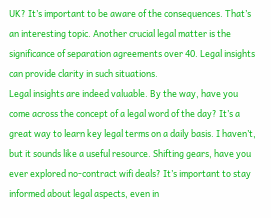UK? It’s important to be aware of the consequences. That’s an interesting topic. Another crucial legal matter is the significance of separation agreements over 40. Legal insights can provide clarity in such situations.
Legal insights are indeed valuable. By the way, have you come across the concept of a legal word of the day? It’s a great way to learn key legal terms on a daily basis. I haven’t, but it sounds like a useful resource. Shifting gears, have you ever explored no-contract wifi deals? It’s important to stay informed about legal aspects, even in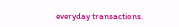everyday transactions.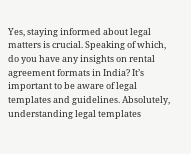Yes, staying informed about legal matters is crucial. Speaking of which, do you have any insights on rental agreement formats in India? It’s important to be aware of legal templates and guidelines. Absolutely, understanding legal templates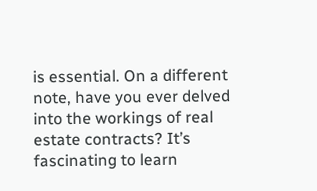is essential. On a different note, have you ever delved into the workings of real estate contracts? It’s fascinating to learn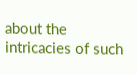about the intricacies of such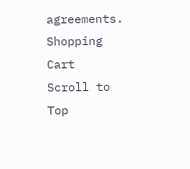agreements.
Shopping Cart
Scroll to Top